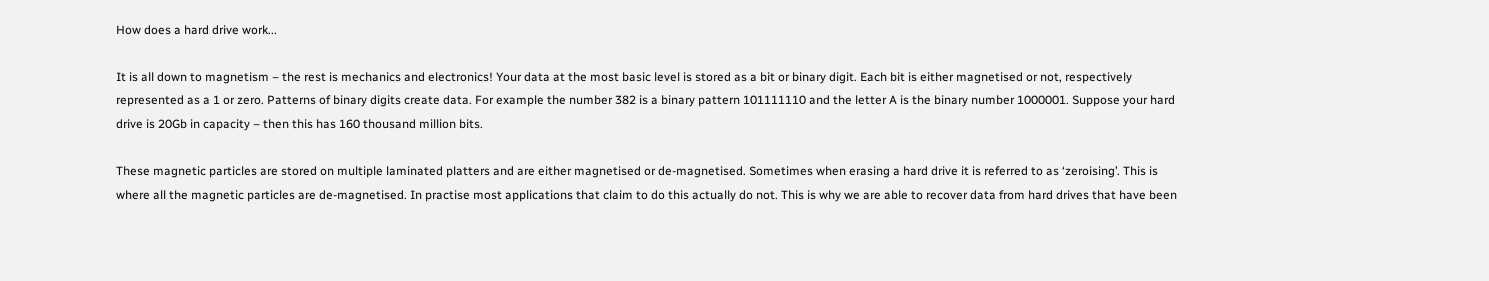How does a hard drive work...

It is all down to magnetism – the rest is mechanics and electronics! Your data at the most basic level is stored as a bit or binary digit. Each bit is either magnetised or not, respectively represented as a 1 or zero. Patterns of binary digits create data. For example the number 382 is a binary pattern 101111110 and the letter A is the binary number 1000001. Suppose your hard drive is 20Gb in capacity – then this has 160 thousand million bits.

These magnetic particles are stored on multiple laminated platters and are either magnetised or de-magnetised. Sometimes when erasing a hard drive it is referred to as ‘zeroising’. This is where all the magnetic particles are de-magnetised. In practise most applications that claim to do this actually do not. This is why we are able to recover data from hard drives that have been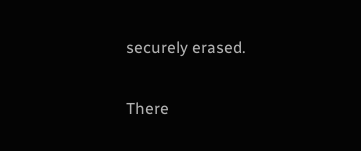securely erased.

There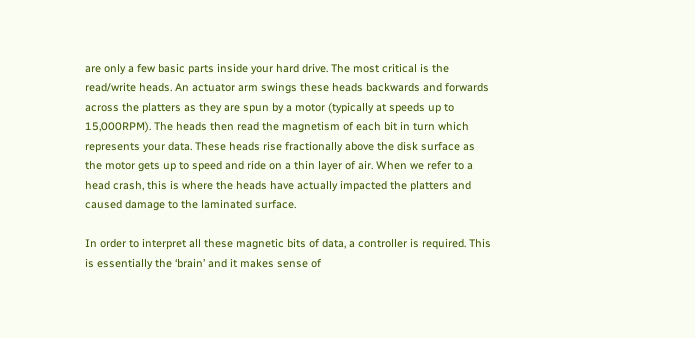are only a few basic parts inside your hard drive. The most critical is the read/write heads. An actuator arm swings these heads backwards and forwards across the platters as they are spun by a motor (typically at speeds up to 15,000RPM). The heads then read the magnetism of each bit in turn which represents your data. These heads rise fractionally above the disk surface as the motor gets up to speed and ride on a thin layer of air. When we refer to a head crash, this is where the heads have actually impacted the platters and caused damage to the laminated surface.

In order to interpret all these magnetic bits of data, a controller is required. This is essentially the ‘brain’ and it makes sense of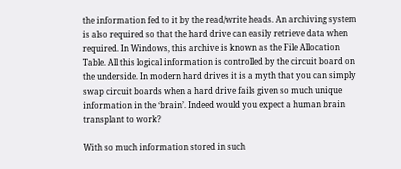the information fed to it by the read/write heads. An archiving system is also required so that the hard drive can easily retrieve data when required. In Windows, this archive is known as the File Allocation Table. All this logical information is controlled by the circuit board on the underside. In modern hard drives it is a myth that you can simply swap circuit boards when a hard drive fails given so much unique information in the ‘brain’. Indeed would you expect a human brain transplant to work?

With so much information stored in such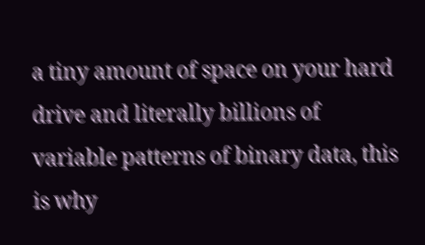a tiny amount of space on your hard drive and literally billions of variable patterns of binary data, this is why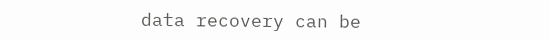data recovery can be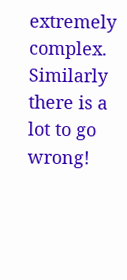extremely complex. Similarly there is a lot to go wrong!